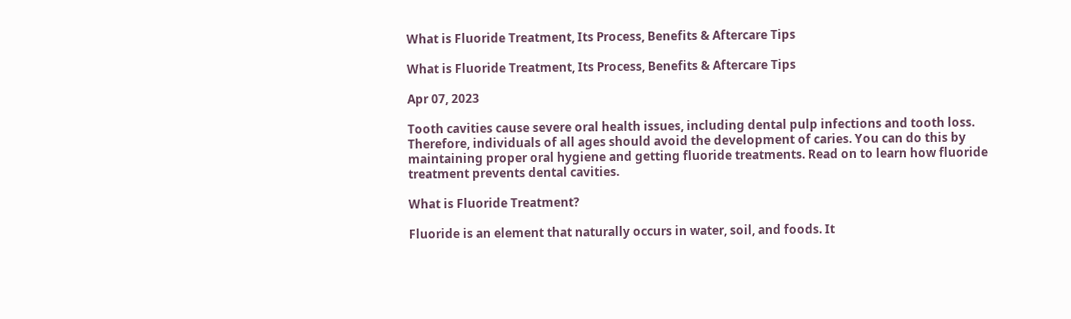What is Fluoride Treatment, Its Process, Benefits & Aftercare Tips

What is Fluoride Treatment, Its Process, Benefits & Aftercare Tips

Apr 07, 2023

Tooth cavities cause severe oral health issues, including dental pulp infections and tooth loss. Therefore, individuals of all ages should avoid the development of caries. You can do this by maintaining proper oral hygiene and getting fluoride treatments. Read on to learn how fluoride treatment prevents dental cavities.

What is Fluoride Treatment?

Fluoride is an element that naturally occurs in water, soil, and foods. It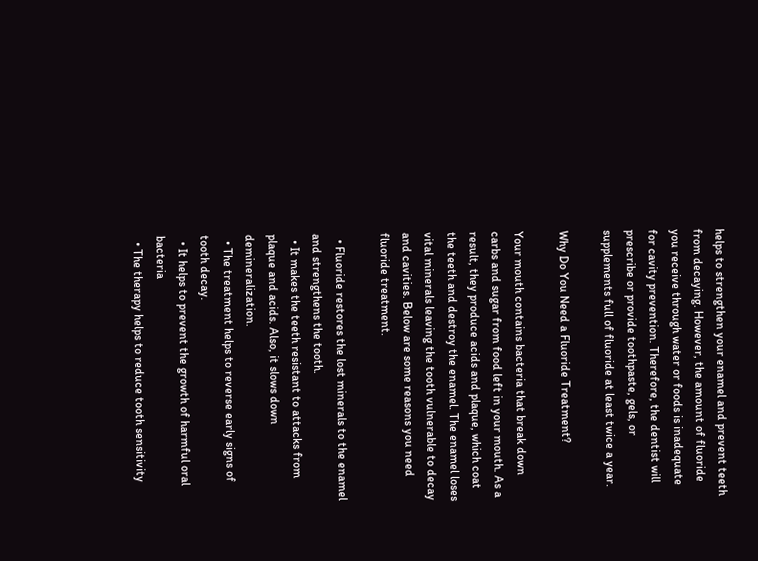helps to strengthen your enamel and prevent teeth from decaying. However, the amount of fluoride you receive through water or foods is inadequate for cavity prevention. Therefore, the dentist will prescribe or provide toothpaste, gels, or supplements full of fluoride at least twice a year.

Why Do You Need a Fluoride Treatment?

Your mouth contains bacteria that break down carbs and sugar from food left in your mouth. As a result, they produce acids and plaque, which coat the teeth and destroy the enamel. The enamel loses vital minerals leaving the tooth vulnerable to decay and cavities. Below are some reasons you need fluoride treatment.

  • Fluoride restores the lost minerals to the enamel and strengthens the tooth.
  • It makes the teeth resistant to attacks from plaque and acids. Also, it slows down demineralization.
  • The treatment helps to reverse early signs of tooth decay.
  • It helps to prevent the growth of harmful oral bacteria
  • The therapy helps to reduce tooth sensitivity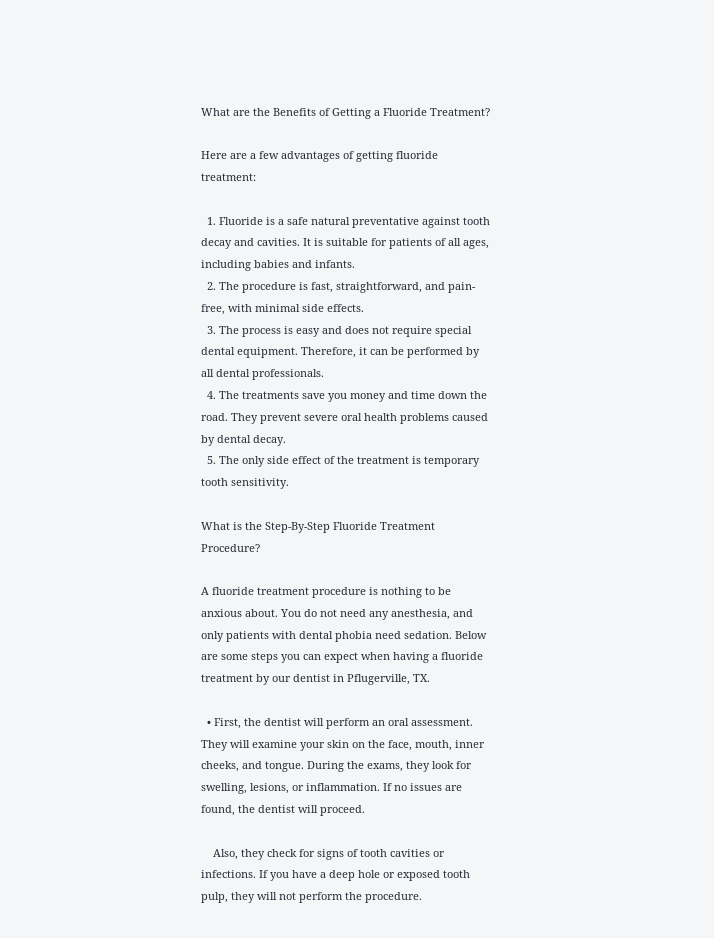What are the Benefits of Getting a Fluoride Treatment?

Here are a few advantages of getting fluoride treatment:

  1. Fluoride is a safe natural preventative against tooth decay and cavities. It is suitable for patients of all ages, including babies and infants.
  2. The procedure is fast, straightforward, and pain-free, with minimal side effects.
  3. The process is easy and does not require special dental equipment. Therefore, it can be performed by all dental professionals.
  4. The treatments save you money and time down the road. They prevent severe oral health problems caused by dental decay.
  5. The only side effect of the treatment is temporary tooth sensitivity.

What is the Step-By-Step Fluoride Treatment Procedure?

A fluoride treatment procedure is nothing to be anxious about. You do not need any anesthesia, and only patients with dental phobia need sedation. Below are some steps you can expect when having a fluoride treatment by our dentist in Pflugerville, TX.

  • First, the dentist will perform an oral assessment. They will examine your skin on the face, mouth, inner cheeks, and tongue. During the exams, they look for swelling, lesions, or inflammation. If no issues are found, the dentist will proceed.

    Also, they check for signs of tooth cavities or infections. If you have a deep hole or exposed tooth pulp, they will not perform the procedure.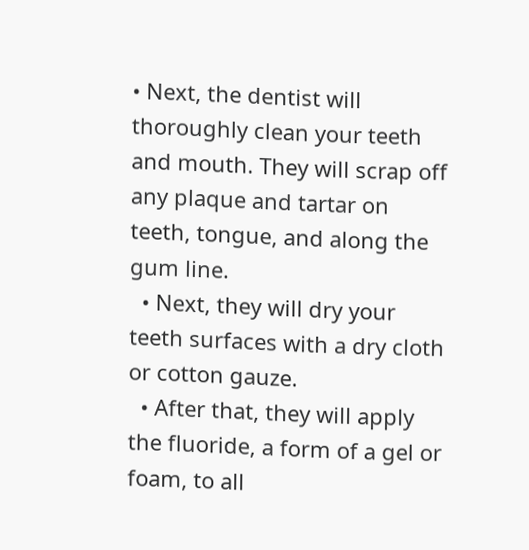• Next, the dentist will thoroughly clean your teeth and mouth. They will scrap off any plaque and tartar on teeth, tongue, and along the gum line.
  • Next, they will dry your teeth surfaces with a dry cloth or cotton gauze.
  • After that, they will apply the fluoride, a form of a gel or foam, to all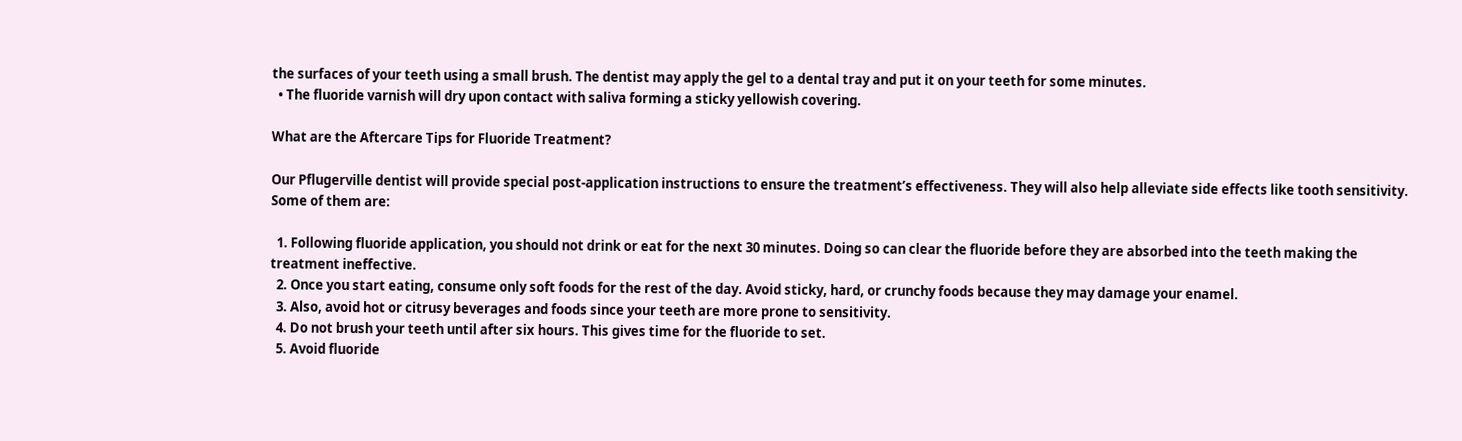the surfaces of your teeth using a small brush. The dentist may apply the gel to a dental tray and put it on your teeth for some minutes.
  • The fluoride varnish will dry upon contact with saliva forming a sticky yellowish covering.

What are the Aftercare Tips for Fluoride Treatment?

Our Pflugerville dentist will provide special post-application instructions to ensure the treatment’s effectiveness. They will also help alleviate side effects like tooth sensitivity. Some of them are:

  1. Following fluoride application, you should not drink or eat for the next 30 minutes. Doing so can clear the fluoride before they are absorbed into the teeth making the treatment ineffective.
  2. Once you start eating, consume only soft foods for the rest of the day. Avoid sticky, hard, or crunchy foods because they may damage your enamel.
  3. Also, avoid hot or citrusy beverages and foods since your teeth are more prone to sensitivity.
  4. Do not brush your teeth until after six hours. This gives time for the fluoride to set.
  5. Avoid fluoride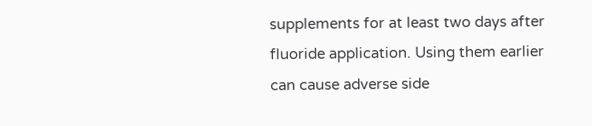supplements for at least two days after fluoride application. Using them earlier can cause adverse side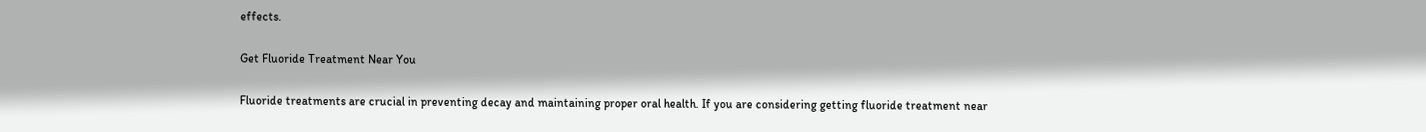effects.

Get Fluoride Treatment Near You

Fluoride treatments are crucial in preventing decay and maintaining proper oral health. If you are considering getting fluoride treatment near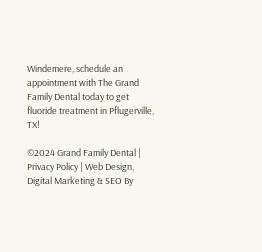Windemere, schedule an appointment with The Grand Family Dental today to get fluoride treatment in Pflugerville, TX!

©2024 Grand Family Dental | Privacy Policy | Web Design, Digital Marketing & SEO By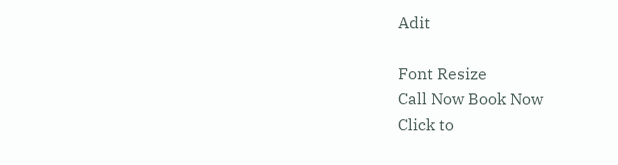Adit

Font Resize
Call Now Book Now
Click to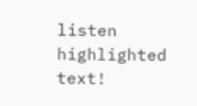listen highlighted text!